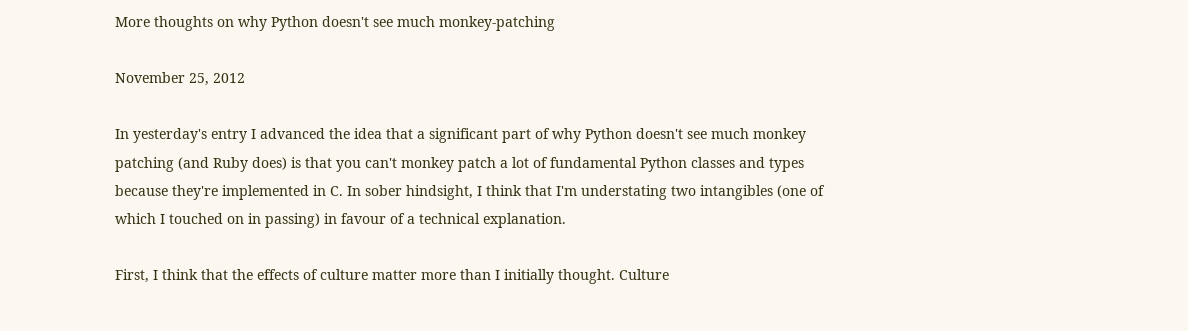More thoughts on why Python doesn't see much monkey-patching

November 25, 2012

In yesterday's entry I advanced the idea that a significant part of why Python doesn't see much monkey patching (and Ruby does) is that you can't monkey patch a lot of fundamental Python classes and types because they're implemented in C. In sober hindsight, I think that I'm understating two intangibles (one of which I touched on in passing) in favour of a technical explanation.

First, I think that the effects of culture matter more than I initially thought. Culture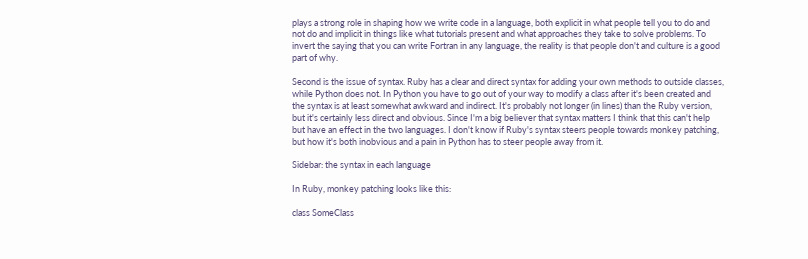plays a strong role in shaping how we write code in a language, both explicit in what people tell you to do and not do and implicit in things like what tutorials present and what approaches they take to solve problems. To invert the saying that you can write Fortran in any language, the reality is that people don't and culture is a good part of why.

Second is the issue of syntax. Ruby has a clear and direct syntax for adding your own methods to outside classes, while Python does not. In Python you have to go out of your way to modify a class after it's been created and the syntax is at least somewhat awkward and indirect. It's probably not longer (in lines) than the Ruby version, but it's certainly less direct and obvious. Since I'm a big believer that syntax matters I think that this can't help but have an effect in the two languages. I don't know if Ruby's syntax steers people towards monkey patching, but how it's both inobvious and a pain in Python has to steer people away from it.

Sidebar: the syntax in each language

In Ruby, monkey patching looks like this:

class SomeClass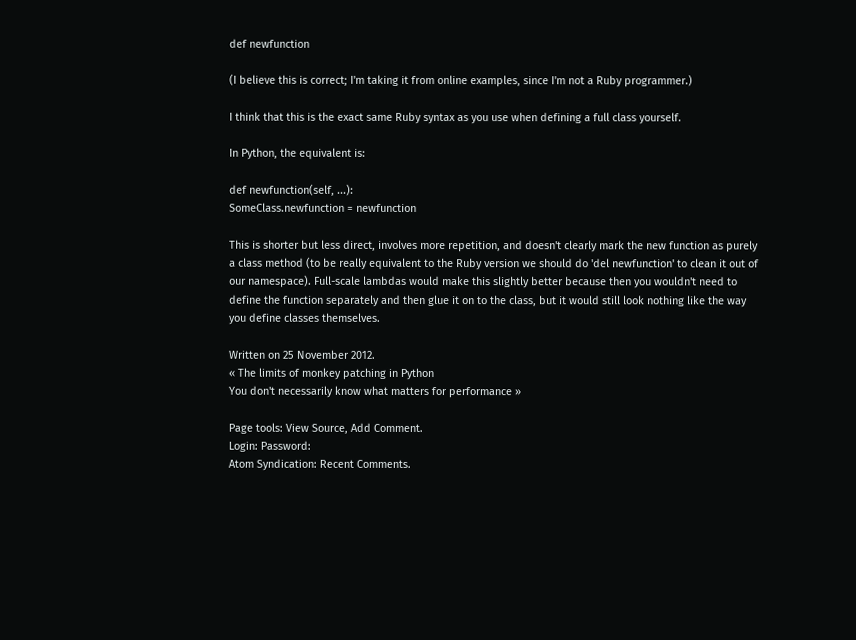def newfunction

(I believe this is correct; I'm taking it from online examples, since I'm not a Ruby programmer.)

I think that this is the exact same Ruby syntax as you use when defining a full class yourself.

In Python, the equivalent is:

def newfunction(self, ...):
SomeClass.newfunction = newfunction

This is shorter but less direct, involves more repetition, and doesn't clearly mark the new function as purely a class method (to be really equivalent to the Ruby version we should do 'del newfunction' to clean it out of our namespace). Full-scale lambdas would make this slightly better because then you wouldn't need to define the function separately and then glue it on to the class, but it would still look nothing like the way you define classes themselves.

Written on 25 November 2012.
« The limits of monkey patching in Python
You don't necessarily know what matters for performance »

Page tools: View Source, Add Comment.
Login: Password:
Atom Syndication: Recent Comments.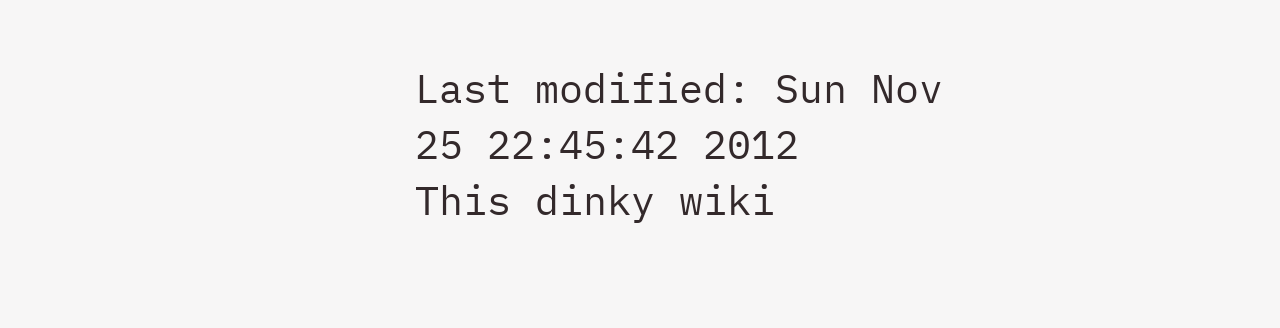Last modified: Sun Nov 25 22:45:42 2012
This dinky wiki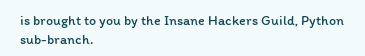is brought to you by the Insane Hackers Guild, Python sub-branch.